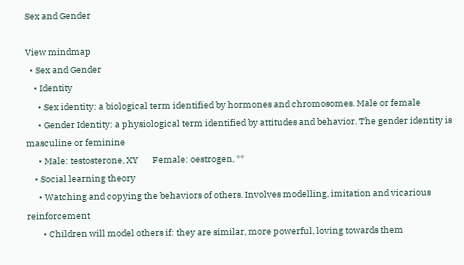Sex and Gender

View mindmap
  • Sex and Gender
    • Identity
      • Sex identity: a biological term identified by hormones and chromosomes. Male or female
      • Gender Identity: a physiological term identified by attitudes and behavior. The gender identity is masculine or feminine
      • Male: testosterone, XY       Female: oestrogen, **
    • Social learning theory
      • Watching and copying the behaviors of others. Involves modelling, imitation and vicarious reinforcement
        • Children will model others if: they are similar, more powerful, loving towards them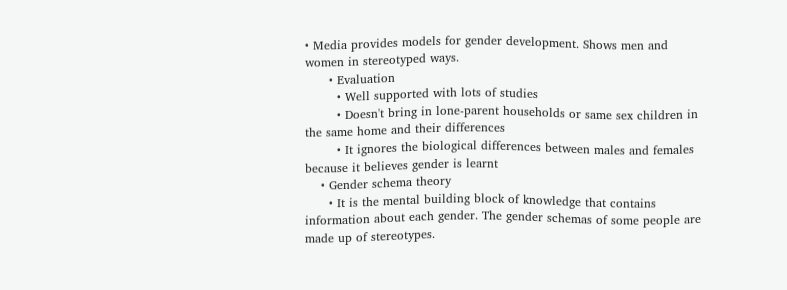• Media provides models for gender development. Shows men and women in stereotyped ways.
      • Evaluation
        • Well supported with lots of studies
        • Doesn't bring in lone-parent households or same sex children in the same home and their differences
        • It ignores the biological differences between males and females because it believes gender is learnt
    • Gender schema theory
      • It is the mental building block of knowledge that contains information about each gender. The gender schemas of some people are made up of stereotypes.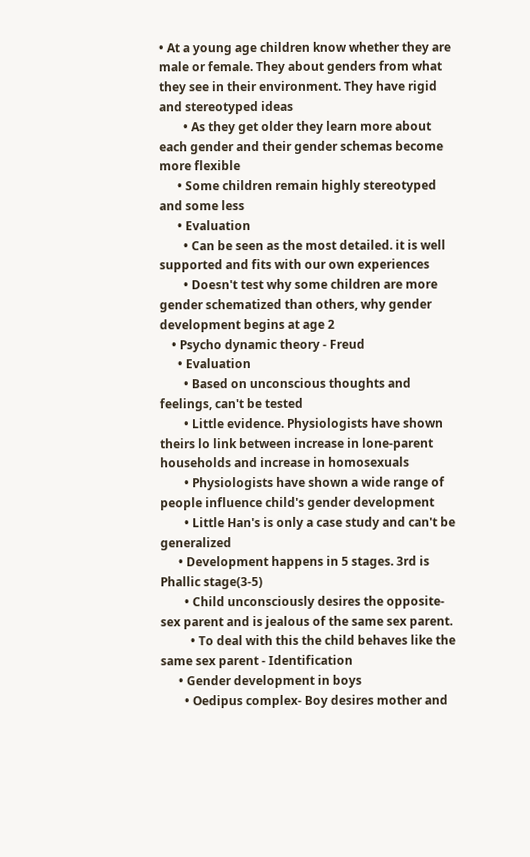• At a young age children know whether they are male or female. They about genders from what they see in their environment. They have rigid and stereotyped ideas
        • As they get older they learn more about each gender and their gender schemas become more flexible
      • Some children remain highly stereotyped and some less
      • Evaluation
        • Can be seen as the most detailed. it is well supported and fits with our own experiences
        • Doesn't test why some children are more gender schematized than others, why gender development begins at age 2
    • Psycho dynamic theory - Freud
      • Evaluation
        • Based on unconscious thoughts and feelings, can't be tested
        • Little evidence. Physiologists have shown theirs lo link between increase in lone-parent households and increase in homosexuals
        • Physiologists have shown a wide range of people influence child's gender development
        • Little Han's is only a case study and can't be generalized
      • Development happens in 5 stages. 3rd is Phallic stage(3-5)
        • Child unconsciously desires the opposite-sex parent and is jealous of the same sex parent.
          • To deal with this the child behaves like the same sex parent - Identification
      • Gender development in boys
        • Oedipus complex- Boy desires mother and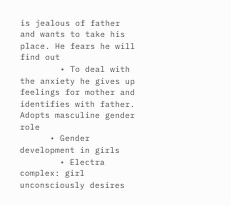is jealous of father and wants to take his place. He fears he will find out
        • To deal with the anxiety he gives up feelings for mother and identifies with father. Adopts masculine gender role
      • Gender development in girls
        • Electra complex: girl unconsciously desires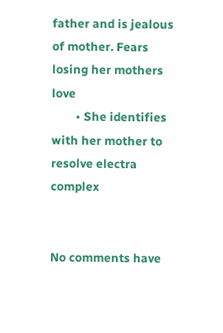father and is jealous of mother. Fears losing her mothers love
        • She identifies with her mother to resolve electra complex


No comments have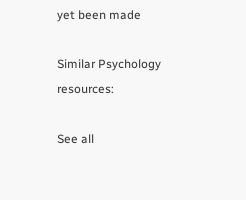yet been made

Similar Psychology resources:

See all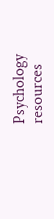Psychology resources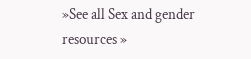»See all Sex and gender resources »